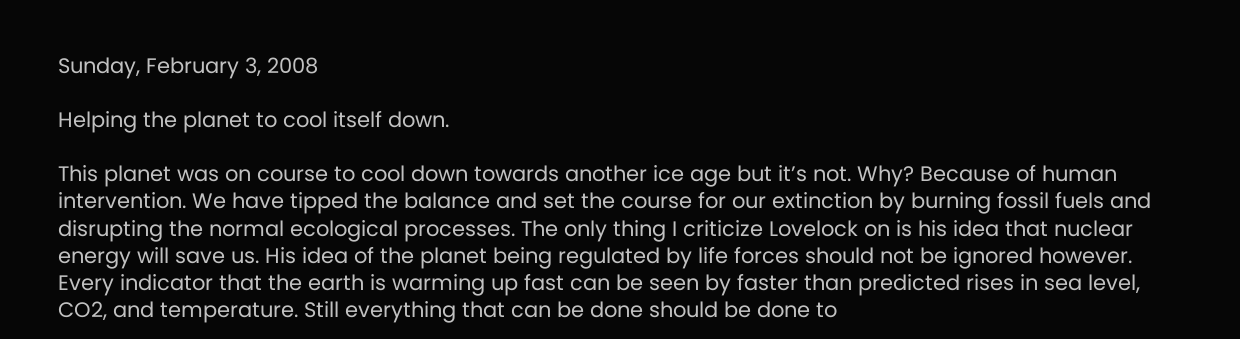Sunday, February 3, 2008

Helping the planet to cool itself down.

This planet was on course to cool down towards another ice age but it’s not. Why? Because of human intervention. We have tipped the balance and set the course for our extinction by burning fossil fuels and disrupting the normal ecological processes. The only thing I criticize Lovelock on is his idea that nuclear energy will save us. His idea of the planet being regulated by life forces should not be ignored however. Every indicator that the earth is warming up fast can be seen by faster than predicted rises in sea level, CO2, and temperature. Still everything that can be done should be done to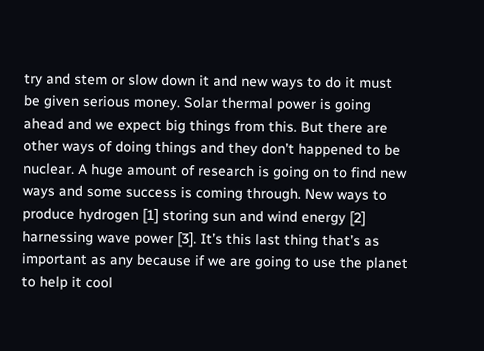try and stem or slow down it and new ways to do it must be given serious money. Solar thermal power is going ahead and we expect big things from this. But there are other ways of doing things and they don’t happened to be nuclear. A huge amount of research is going on to find new ways and some success is coming through. New ways to produce hydrogen [1] storing sun and wind energy [2] harnessing wave power [3]. It’s this last thing that’s as important as any because if we are going to use the planet to help it cool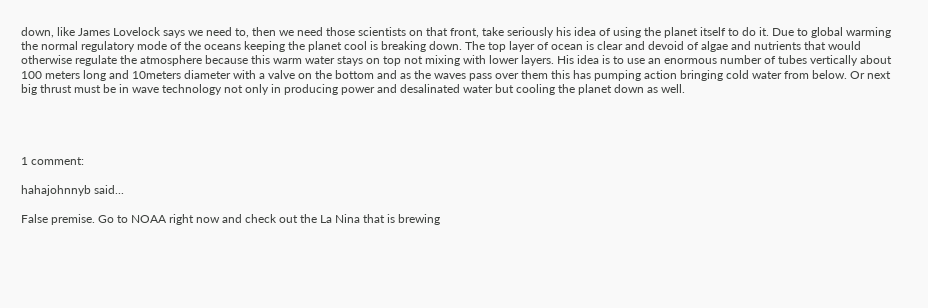down, like James Lovelock says we need to, then we need those scientists on that front, take seriously his idea of using the planet itself to do it. Due to global warming the normal regulatory mode of the oceans keeping the planet cool is breaking down. The top layer of ocean is clear and devoid of algae and nutrients that would otherwise regulate the atmosphere because this warm water stays on top not mixing with lower layers. His idea is to use an enormous number of tubes vertically about 100 meters long and 10meters diameter with a valve on the bottom and as the waves pass over them this has pumping action bringing cold water from below. Or next big thrust must be in wave technology not only in producing power and desalinated water but cooling the planet down as well.




1 comment:

hahajohnnyb said...

False premise. Go to NOAA right now and check out the La Nina that is brewing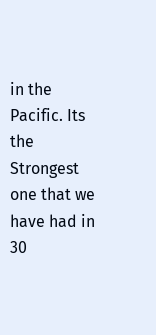in the Pacific. Its the Strongest one that we have had in 30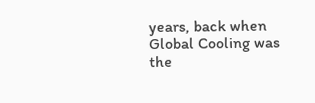years, back when Global Cooling was the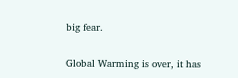big fear.

Global Warming is over, it has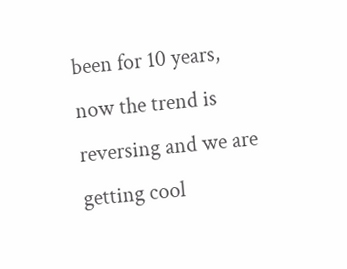been for 10 years, now the trend is reversing and we are getting cool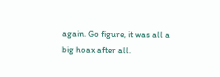again. Go figure, it was all a big hoax after all.